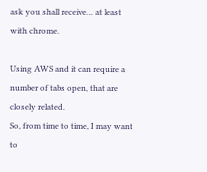ask you shall receive… at least with chrome.

Using AWS and it can require a number of tabs open, that are closely related.
So, from time to time, I may want to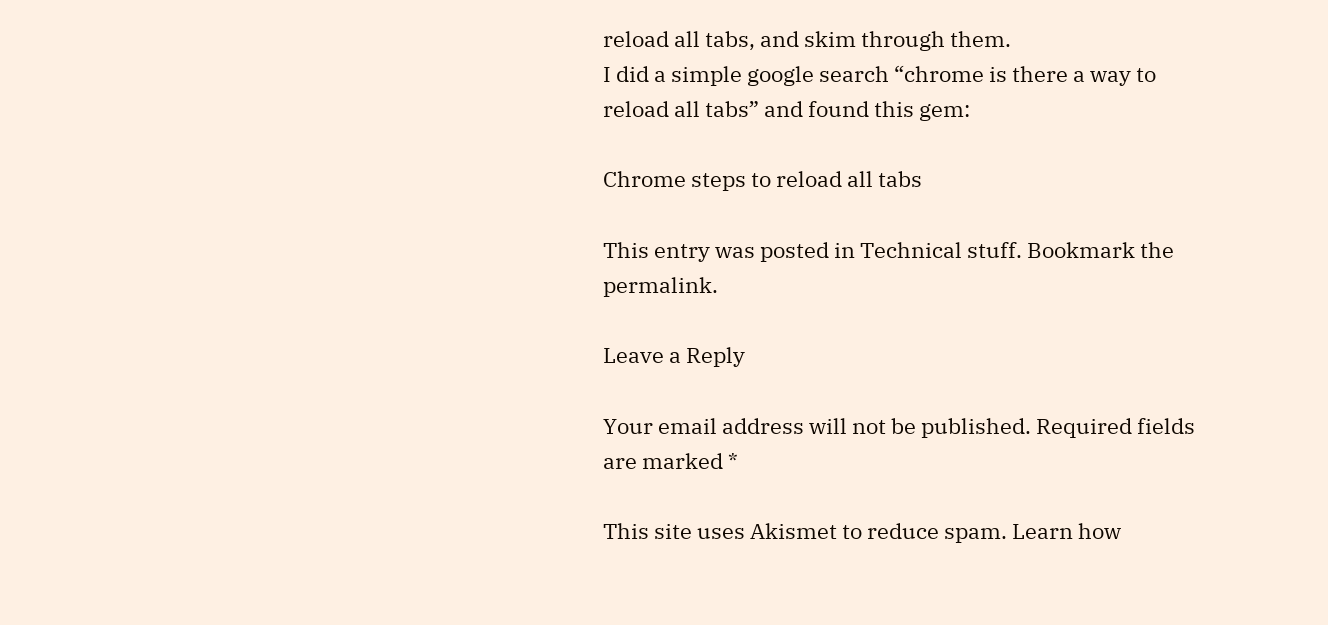reload all tabs, and skim through them.
I did a simple google search “chrome is there a way to reload all tabs” and found this gem:

Chrome steps to reload all tabs

This entry was posted in Technical stuff. Bookmark the permalink.

Leave a Reply

Your email address will not be published. Required fields are marked *

This site uses Akismet to reduce spam. Learn how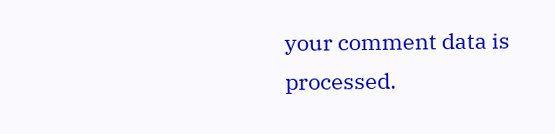your comment data is processed.